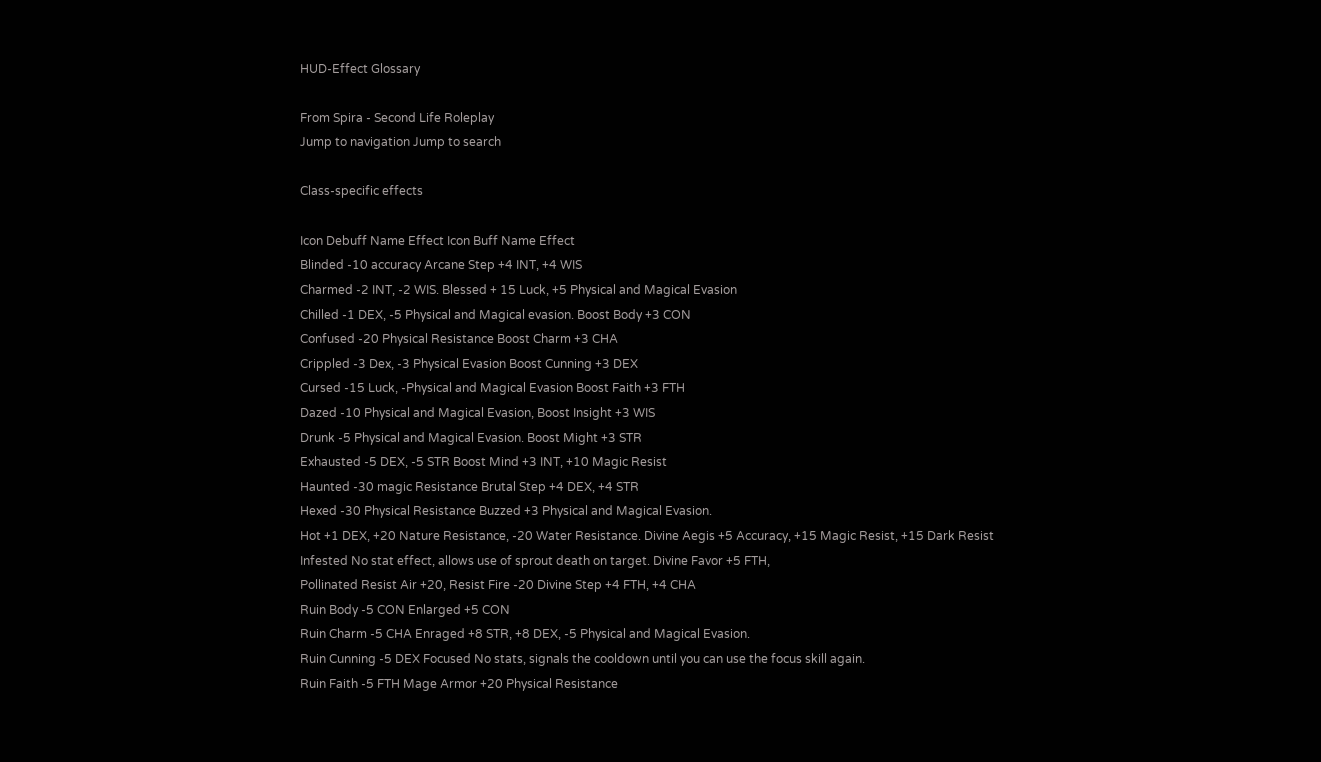HUD-Effect Glossary

From Spira - Second Life Roleplay
Jump to navigation Jump to search

Class-specific effects

Icon Debuff Name Effect Icon Buff Name Effect
Blinded -10 accuracy Arcane Step +4 INT, +4 WIS
Charmed -2 INT, -2 WIS. Blessed + 15 Luck, +5 Physical and Magical Evasion
Chilled -1 DEX, -5 Physical and Magical evasion. Boost Body +3 CON
Confused -20 Physical Resistance Boost Charm +3 CHA
Crippled -3 Dex, -3 Physical Evasion Boost Cunning +3 DEX
Cursed -15 Luck, -Physical and Magical Evasion Boost Faith +3 FTH
Dazed -10 Physical and Magical Evasion, Boost Insight +3 WIS
Drunk -5 Physical and Magical Evasion. Boost Might +3 STR
Exhausted -5 DEX, -5 STR Boost Mind +3 INT, +10 Magic Resist
Haunted -30 magic Resistance Brutal Step +4 DEX, +4 STR
Hexed -30 Physical Resistance Buzzed +3 Physical and Magical Evasion.
Hot +1 DEX, +20 Nature Resistance, -20 Water Resistance. Divine Aegis +5 Accuracy, +15 Magic Resist, +15 Dark Resist
Infested No stat effect, allows use of sprout death on target. Divine Favor +5 FTH,
Pollinated Resist Air +20, Resist Fire -20 Divine Step +4 FTH, +4 CHA
Ruin Body -5 CON Enlarged +5 CON
Ruin Charm -5 CHA Enraged +8 STR, +8 DEX, -5 Physical and Magical Evasion.
Ruin Cunning -5 DEX Focused No stats, signals the cooldown until you can use the focus skill again.
Ruin Faith -5 FTH Mage Armor +20 Physical Resistance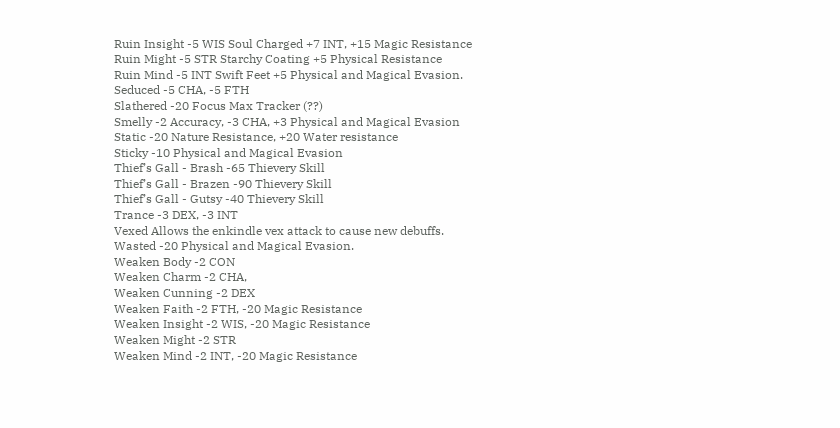Ruin Insight -5 WIS Soul Charged +7 INT, +15 Magic Resistance
Ruin Might -5 STR Starchy Coating +5 Physical Resistance
Ruin Mind -5 INT Swift Feet +5 Physical and Magical Evasion.
Seduced -5 CHA, -5 FTH
Slathered -20 Focus Max Tracker (??)
Smelly -2 Accuracy, -3 CHA, +3 Physical and Magical Evasion
Static -20 Nature Resistance, +20 Water resistance
Sticky -10 Physical and Magical Evasion
Thief’s Gall - Brash -65 Thievery Skill
Thief’s Gall - Brazen -90 Thievery Skill
Thief’s Gall - Gutsy -40 Thievery Skill
Trance -3 DEX, -3 INT
Vexed Allows the enkindle vex attack to cause new debuffs.
Wasted -20 Physical and Magical Evasion.
Weaken Body -2 CON
Weaken Charm -2 CHA,
Weaken Cunning -2 DEX
Weaken Faith -2 FTH, -20 Magic Resistance
Weaken Insight -2 WIS, -20 Magic Resistance
Weaken Might -2 STR
Weaken Mind -2 INT, -20 Magic Resistance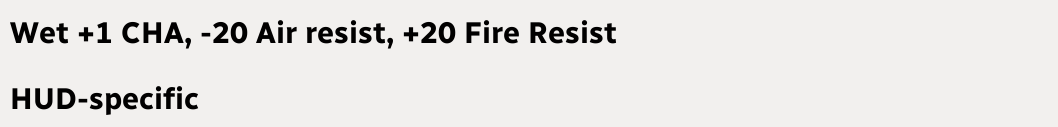Wet +1 CHA, -20 Air resist, +20 Fire Resist

HUD-specific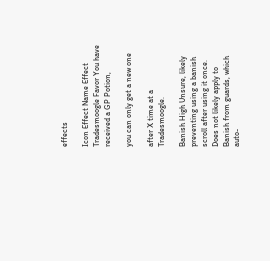effects

Icon Effect Name Effect
Tradesmoogle Favor You have received a GP Potion,

you can only get a new one

after X time at a Tradesmoogle.

Banish High Unsure, likely preventing using a banish scroll after using it once. Does not likely apply to Banish from guards, which auto-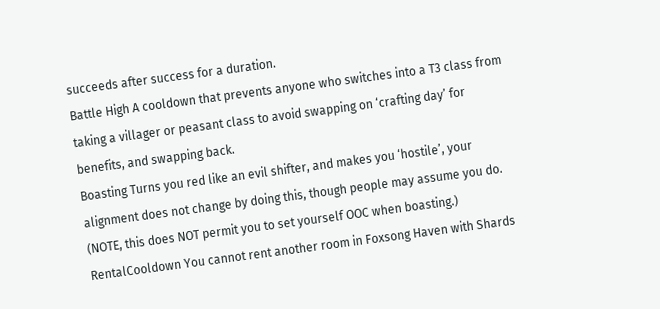succeeds after success for a duration.
Battle High A cooldown that prevents anyone who switches into a T3 class from taking a villager or peasant class to avoid swapping on ‘crafting day’ for benefits, and swapping back.
Boasting Turns you red like an evil shifter, and makes you ‘hostile’, your alignment does not change by doing this, though people may assume you do. (NOTE, this does NOT permit you to set yourself OOC when boasting.)
RentalCooldown You cannot rent another room in Foxsong Haven with Shards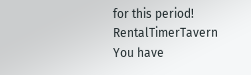for this period!
RentalTimerTavern You have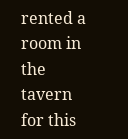rented a room in the tavern for this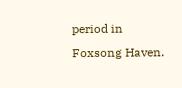period in Foxsong Haven.